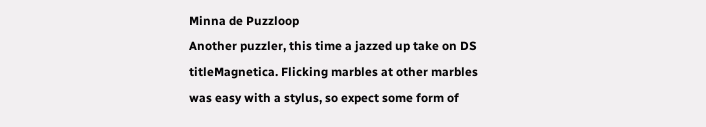Minna de Puzzloop
Another puzzler, this time a jazzed up take on DS titleMagnetica. Flicking marbles at other marbles was easy with a stylus, so expect some form of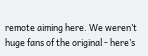remote aiming here. We weren’t huge fans of the original - here’s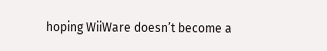hoping WiiWare doesn’t become a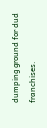dumping ground for dud franchises.